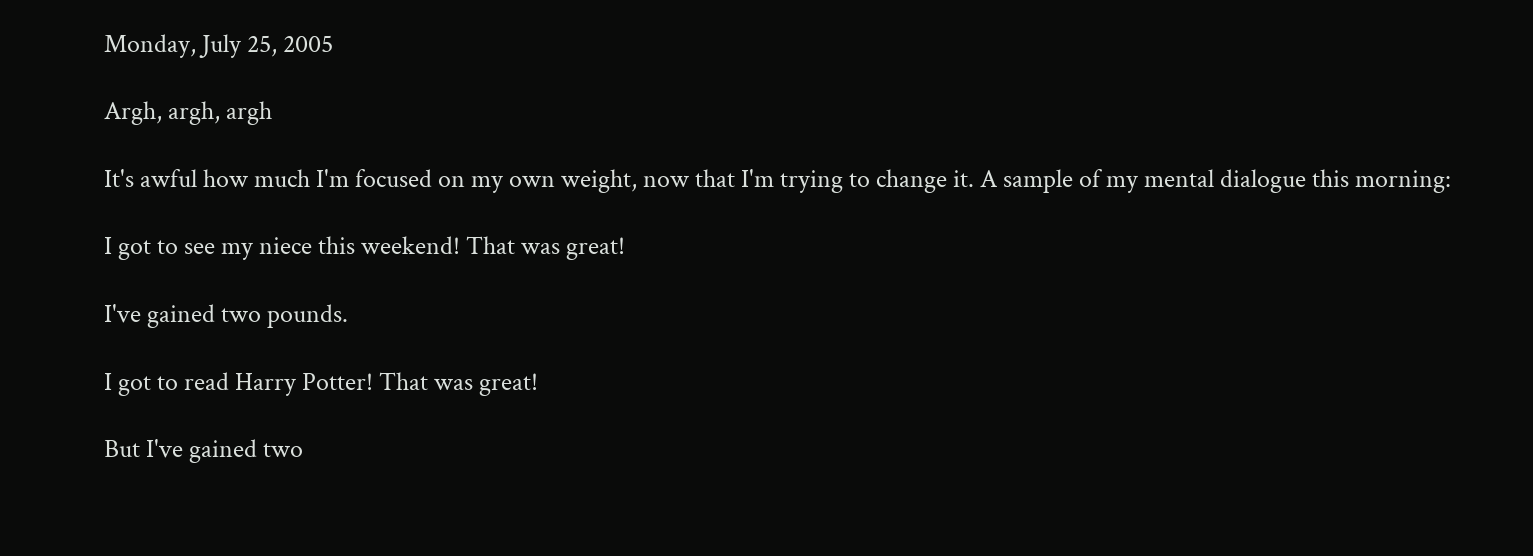Monday, July 25, 2005

Argh, argh, argh

It's awful how much I'm focused on my own weight, now that I'm trying to change it. A sample of my mental dialogue this morning:

I got to see my niece this weekend! That was great!

I've gained two pounds.

I got to read Harry Potter! That was great!

But I've gained two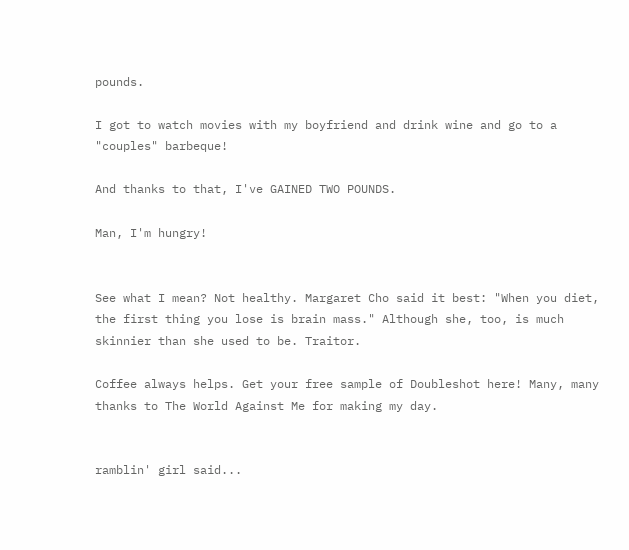pounds.

I got to watch movies with my boyfriend and drink wine and go to a "couples" barbeque!

And thanks to that, I've GAINED TWO POUNDS.

Man, I'm hungry!


See what I mean? Not healthy. Margaret Cho said it best: "When you diet, the first thing you lose is brain mass." Although she, too, is much skinnier than she used to be. Traitor.

Coffee always helps. Get your free sample of Doubleshot here! Many, many thanks to The World Against Me for making my day.


ramblin' girl said...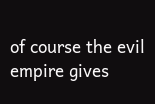of course the evil empire gives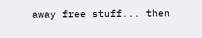away free stuff... then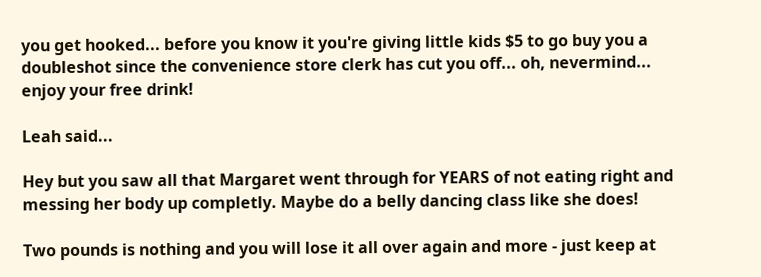you get hooked... before you know it you're giving little kids $5 to go buy you a doubleshot since the convenience store clerk has cut you off... oh, nevermind...
enjoy your free drink!

Leah said...

Hey but you saw all that Margaret went through for YEARS of not eating right and messing her body up completly. Maybe do a belly dancing class like she does!

Two pounds is nothing and you will lose it all over again and more - just keep at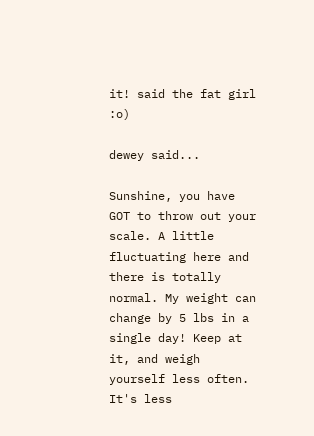it! said the fat girl :o)

dewey said...

Sunshine, you have GOT to throw out your scale. A little fluctuating here and there is totally normal. My weight can change by 5 lbs in a single day! Keep at it, and weigh yourself less often. It's less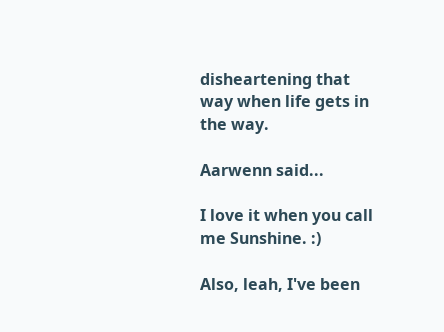disheartening that way when life gets in the way.

Aarwenn said...

I love it when you call me Sunshine. :)

Also, leah, I've been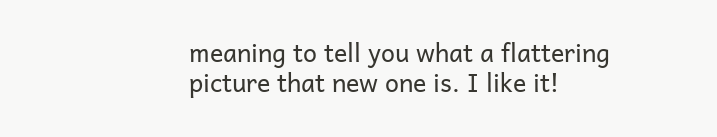meaning to tell you what a flattering picture that new one is. I like it!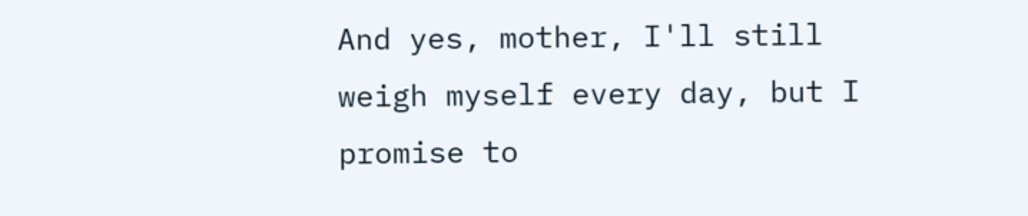And yes, mother, I'll still weigh myself every day, but I promise to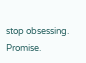stop obsessing. Promise.